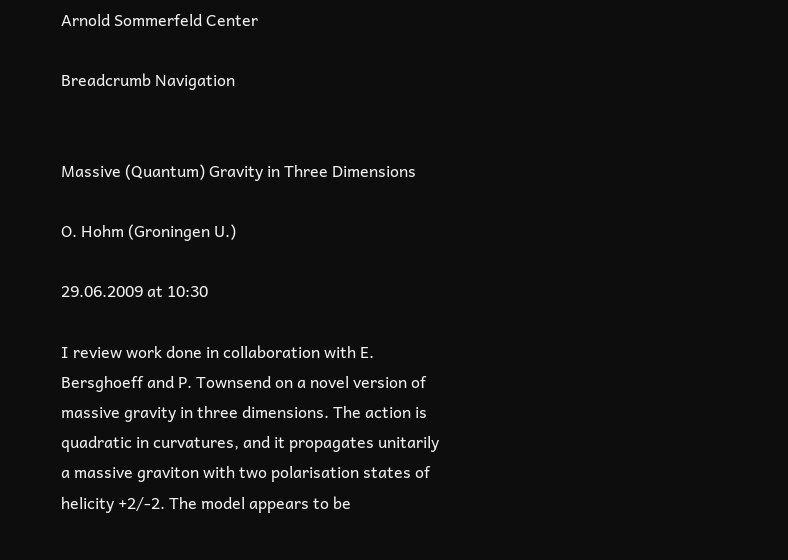Arnold Sommerfeld Center

Breadcrumb Navigation


Massive (Quantum) Gravity in Three Dimensions

O. Hohm (Groningen U.)

29.06.2009 at 10:30

I review work done in collaboration with E. Bersghoeff and P. Townsend on a novel version of massive gravity in three dimensions. The action is quadratic in curvatures, and it propagates unitarily a massive graviton with two polarisation states of helicity +2/-2. The model appears to be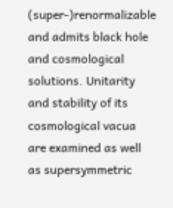(super-)renormalizable and admits black hole and cosmological solutions. Unitarity and stability of its cosmological vacua are examined as well as supersymmetric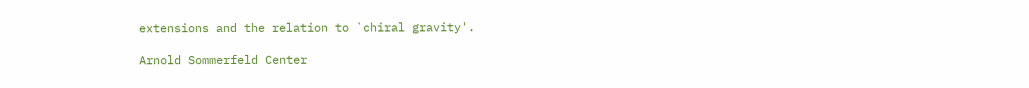extensions and the relation to `chiral gravity'.

Arnold Sommerfeld Center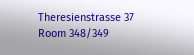Theresienstrasse 37
Room 348/349